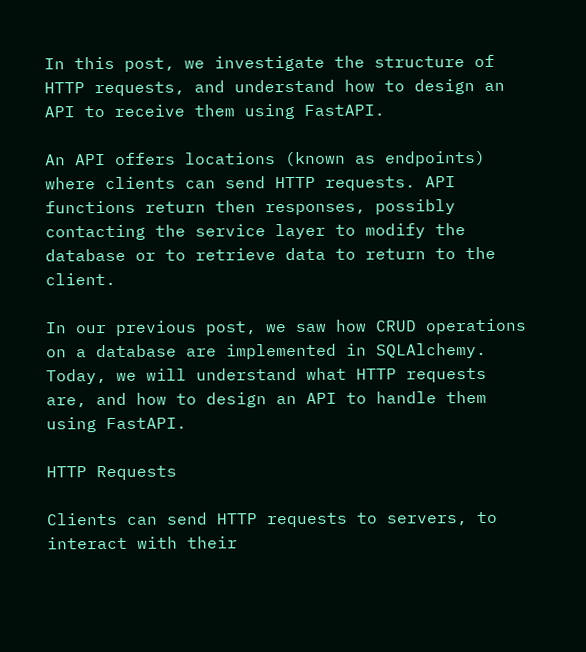In this post, we investigate the structure of HTTP requests, and understand how to design an API to receive them using FastAPI.

An API offers locations (known as endpoints) where clients can send HTTP requests. API functions return then responses, possibly contacting the service layer to modify the database or to retrieve data to return to the client.

In our previous post, we saw how CRUD operations on a database are implemented in SQLAlchemy. Today, we will understand what HTTP requests are, and how to design an API to handle them using FastAPI.

HTTP Requests

Clients can send HTTP requests to servers, to interact with their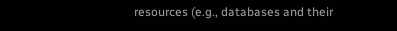resources (e.g., databases and their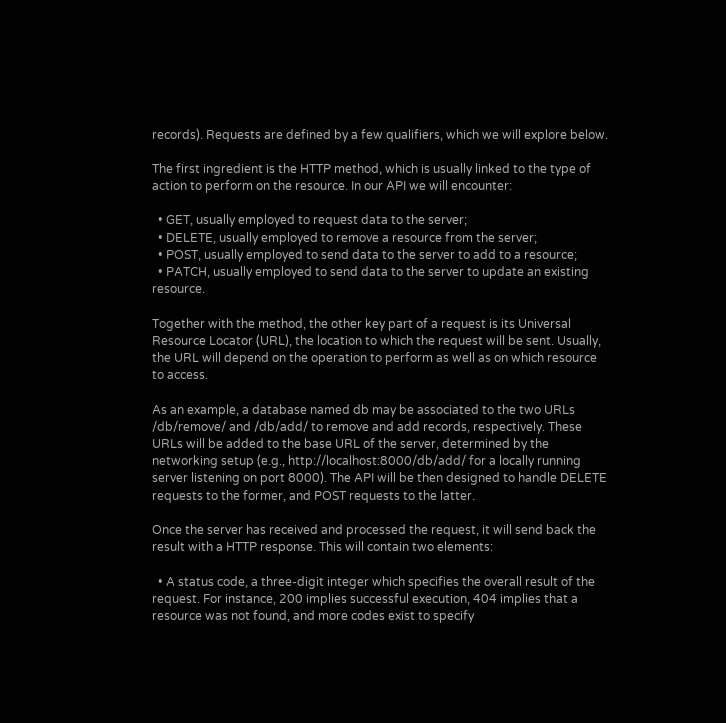records). Requests are defined by a few qualifiers, which we will explore below.

The first ingredient is the HTTP method, which is usually linked to the type of action to perform on the resource. In our API we will encounter:

  • GET, usually employed to request data to the server;
  • DELETE, usually employed to remove a resource from the server;
  • POST, usually employed to send data to the server to add to a resource;
  • PATCH, usually employed to send data to the server to update an existing resource.

Together with the method, the other key part of a request is its Universal Resource Locator (URL), the location to which the request will be sent. Usually, the URL will depend on the operation to perform as well as on which resource to access.

As an example, a database named db may be associated to the two URLs /db/remove/ and /db/add/ to remove and add records, respectively. These URLs will be added to the base URL of the server, determined by the networking setup (e.g., http://localhost:8000/db/add/ for a locally running server listening on port 8000). The API will be then designed to handle DELETE requests to the former, and POST requests to the latter.

Once the server has received and processed the request, it will send back the result with a HTTP response. This will contain two elements:

  • A status code, a three-digit integer which specifies the overall result of the request. For instance, 200 implies successful execution, 404 implies that a resource was not found, and more codes exist to specify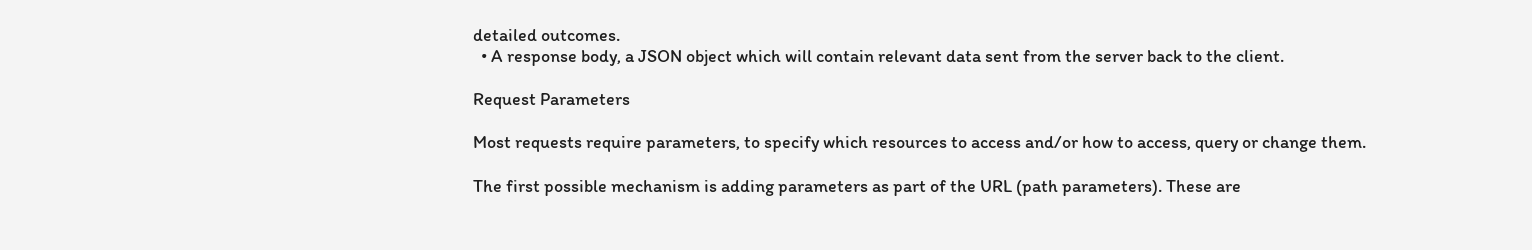detailed outcomes.
  • A response body, a JSON object which will contain relevant data sent from the server back to the client.

Request Parameters

Most requests require parameters, to specify which resources to access and/or how to access, query or change them.

The first possible mechanism is adding parameters as part of the URL (path parameters). These are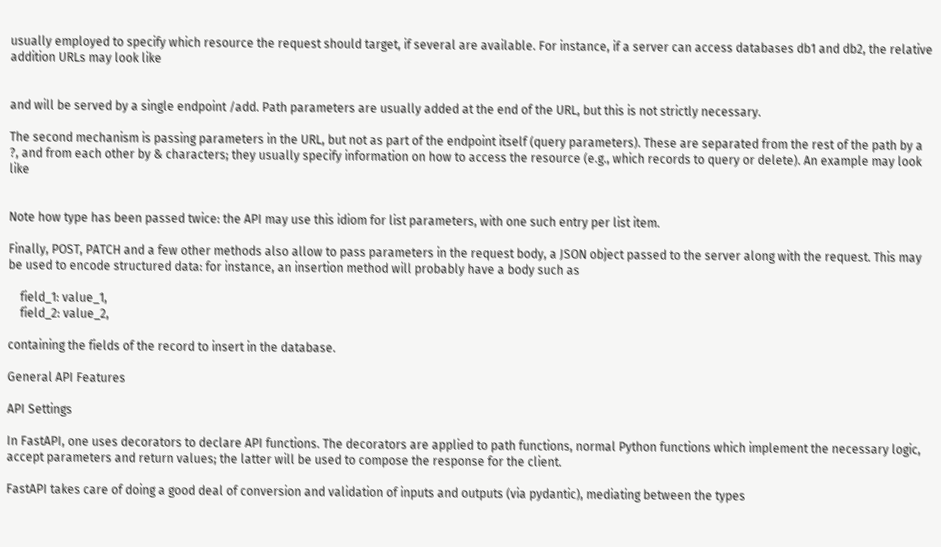usually employed to specify which resource the request should target, if several are available. For instance, if a server can access databases db1 and db2, the relative addition URLs may look like


and will be served by a single endpoint /add. Path parameters are usually added at the end of the URL, but this is not strictly necessary.

The second mechanism is passing parameters in the URL, but not as part of the endpoint itself (query parameters). These are separated from the rest of the path by a ?, and from each other by & characters; they usually specify information on how to access the resource (e.g., which records to query or delete). An example may look like


Note how type has been passed twice: the API may use this idiom for list parameters, with one such entry per list item.

Finally, POST, PATCH and a few other methods also allow to pass parameters in the request body, a JSON object passed to the server along with the request. This may be used to encode structured data: for instance, an insertion method will probably have a body such as

    field_1: value_1,
    field_2: value_2,

containing the fields of the record to insert in the database.

General API Features

API Settings

In FastAPI, one uses decorators to declare API functions. The decorators are applied to path functions, normal Python functions which implement the necessary logic, accept parameters and return values; the latter will be used to compose the response for the client.

FastAPI takes care of doing a good deal of conversion and validation of inputs and outputs (via pydantic), mediating between the types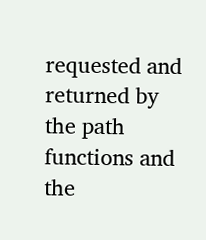requested and returned by the path functions and the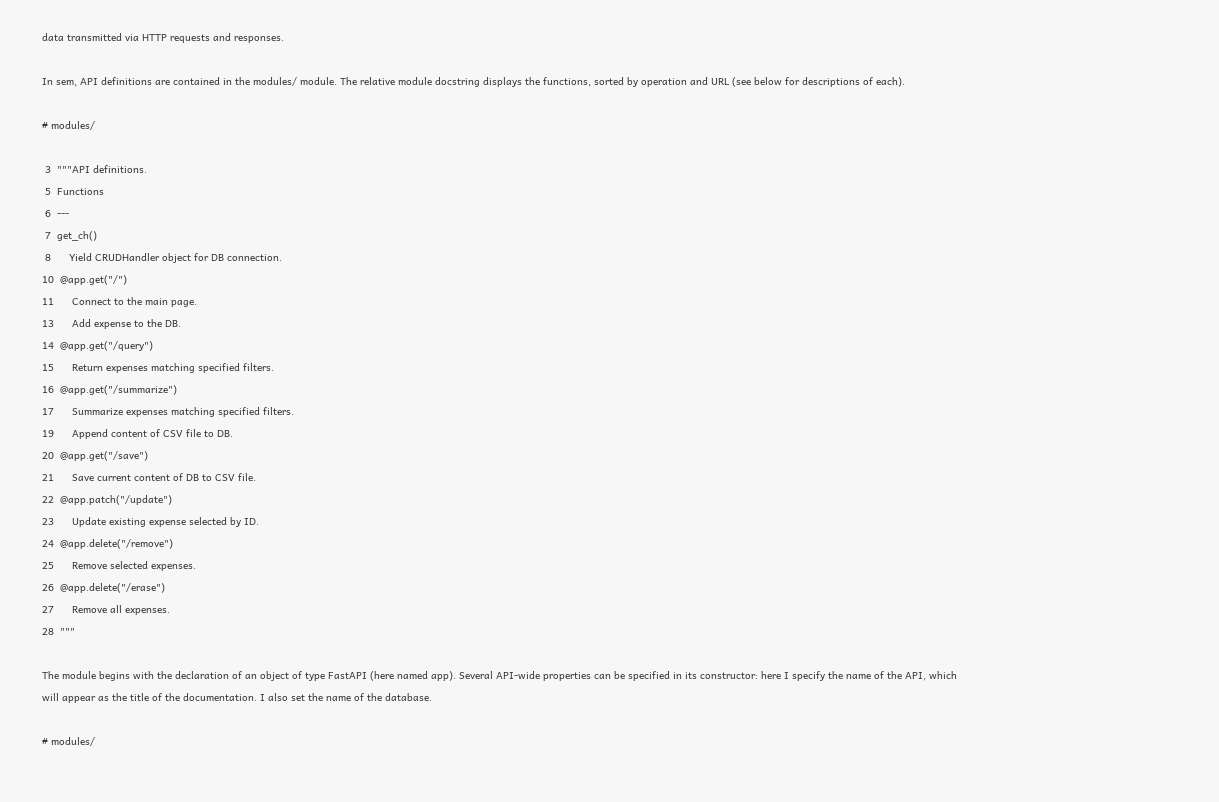data transmitted via HTTP requests and responses.

In sem, API definitions are contained in the modules/ module. The relative module docstring displays the functions, sorted by operation and URL (see below for descriptions of each).

# modules/

 3  """API definitions.
 5  Functions
 6  ---
 7  get_ch()
 8      Yield CRUDHandler object for DB connection.
10  @app.get("/")
11      Connect to the main page.
13      Add expense to the DB.
14  @app.get("/query")
15      Return expenses matching specified filters.
16  @app.get("/summarize")
17      Summarize expenses matching specified filters.
19      Append content of CSV file to DB.
20  @app.get("/save")
21      Save current content of DB to CSV file.
22  @app.patch("/update")
23      Update existing expense selected by ID.
24  @app.delete("/remove")
25      Remove selected expenses.
26  @app.delete("/erase")
27      Remove all expenses.
28  """

The module begins with the declaration of an object of type FastAPI (here named app). Several API-wide properties can be specified in its constructor: here I specify the name of the API, which will appear as the title of the documentation. I also set the name of the database.

# modules/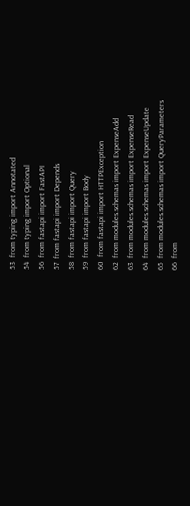53  from typing import Annotated
54  from typing import Optional
56  from fastapi import FastAPI
57  from fastapi import Depends
58  from fastapi import Query
59  from fastapi import Body
60  from fastapi import HTTPException
62  from modules.schemas import ExpenseAdd
63  from modules.schemas import ExpenseRead
64  from modules.schemas import ExpenseUpdate
65  from modules.schemas import QueryParameters
66  from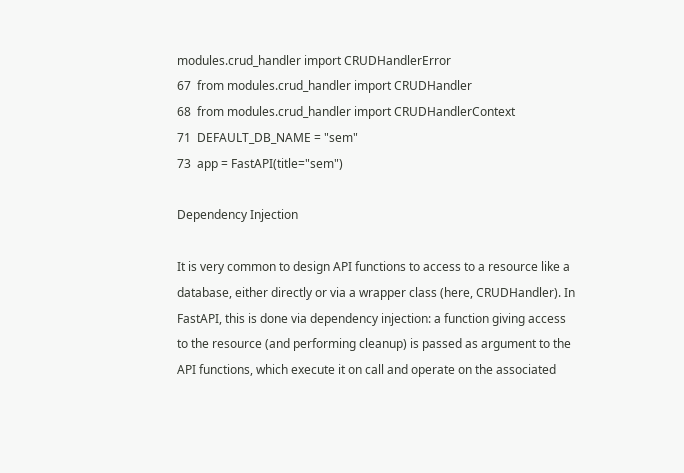modules.crud_handler import CRUDHandlerError
67  from modules.crud_handler import CRUDHandler
68  from modules.crud_handler import CRUDHandlerContext
71  DEFAULT_DB_NAME = "sem"
73  app = FastAPI(title="sem")

Dependency Injection

It is very common to design API functions to access to a resource like a database, either directly or via a wrapper class (here, CRUDHandler). In FastAPI, this is done via dependency injection: a function giving access to the resource (and performing cleanup) is passed as argument to the API functions, which execute it on call and operate on the associated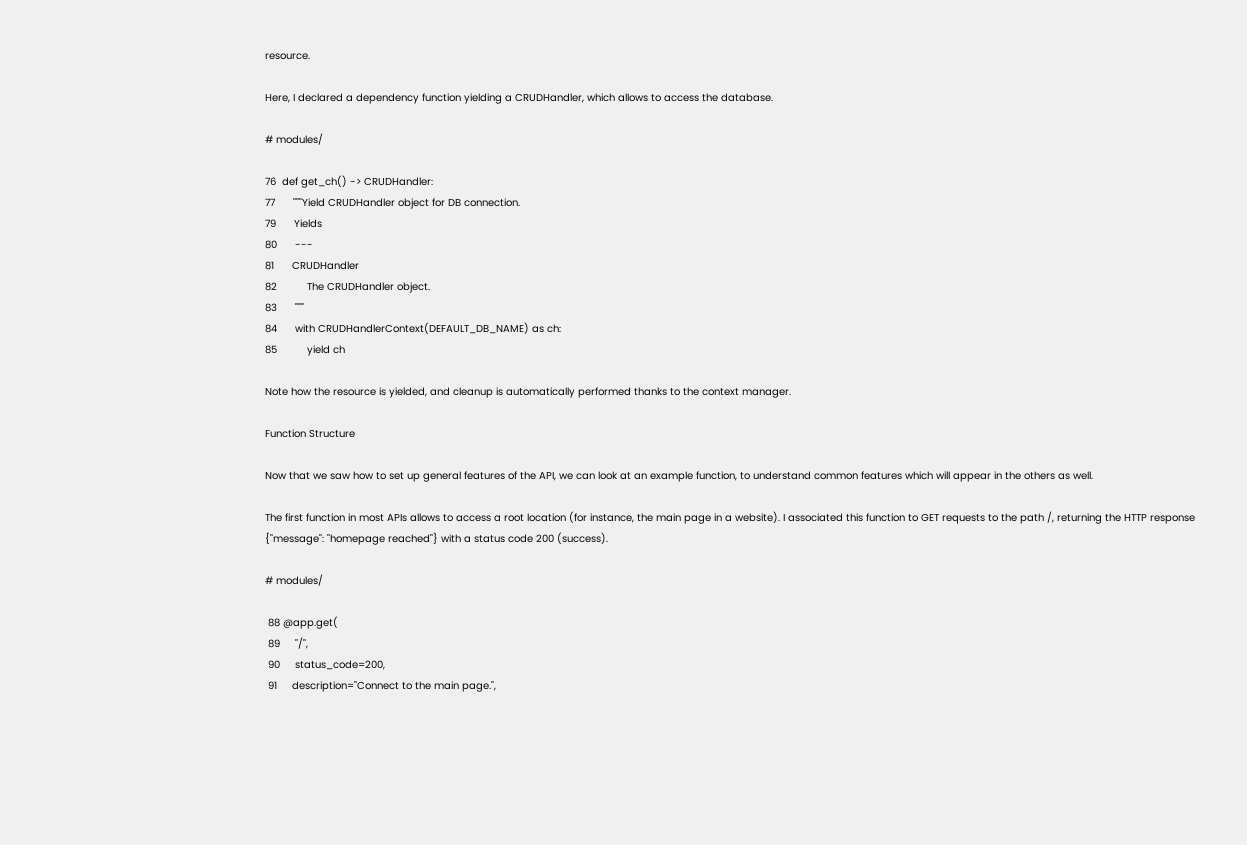resource.

Here, I declared a dependency function yielding a CRUDHandler, which allows to access the database.

# modules/

76  def get_ch() -> CRUDHandler:
77      """Yield CRUDHandler object for DB connection.
79      Yields
80      ---
81      CRUDHandler
82          The CRUDHandler object.
83      """
84      with CRUDHandlerContext(DEFAULT_DB_NAME) as ch:
85          yield ch

Note how the resource is yielded, and cleanup is automatically performed thanks to the context manager.

Function Structure

Now that we saw how to set up general features of the API, we can look at an example function, to understand common features which will appear in the others as well.

The first function in most APIs allows to access a root location (for instance, the main page in a website). I associated this function to GET requests to the path /, returning the HTTP response {"message": "homepage reached"} with a status code 200 (success).

# modules/

 88 @app.get(
 89     "/",
 90     status_code=200,
 91     description="Connect to the main page.",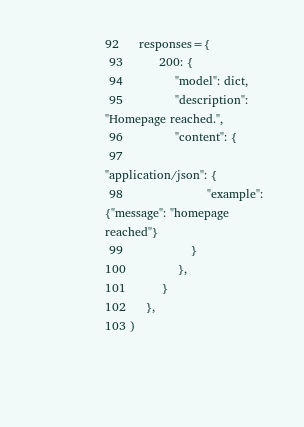92     responses={
 93         200: {
 94             "model": dict,
 95             "description": "Homepage reached.",
 96             "content": {
 97                 "application/json": {
 98                     "example": {"message": "homepage reached"}
 99                 }
100             },
101         }
102     },
103 )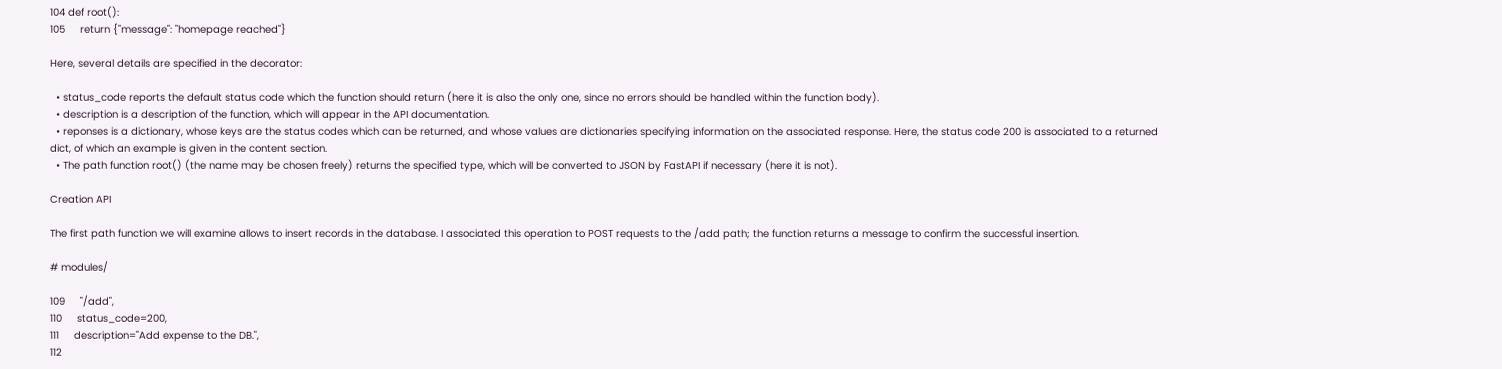104 def root():
105     return {"message": "homepage reached"}

Here, several details are specified in the decorator:

  • status_code reports the default status code which the function should return (here it is also the only one, since no errors should be handled within the function body).
  • description is a description of the function, which will appear in the API documentation.
  • reponses is a dictionary, whose keys are the status codes which can be returned, and whose values are dictionaries specifying information on the associated response. Here, the status code 200 is associated to a returned dict, of which an example is given in the content section.
  • The path function root() (the name may be chosen freely) returns the specified type, which will be converted to JSON by FastAPI if necessary (here it is not).

Creation API

The first path function we will examine allows to insert records in the database. I associated this operation to POST requests to the /add path; the function returns a message to confirm the successful insertion.

# modules/

109     "/add",
110     status_code=200,
111     description="Add expense to the DB.",
112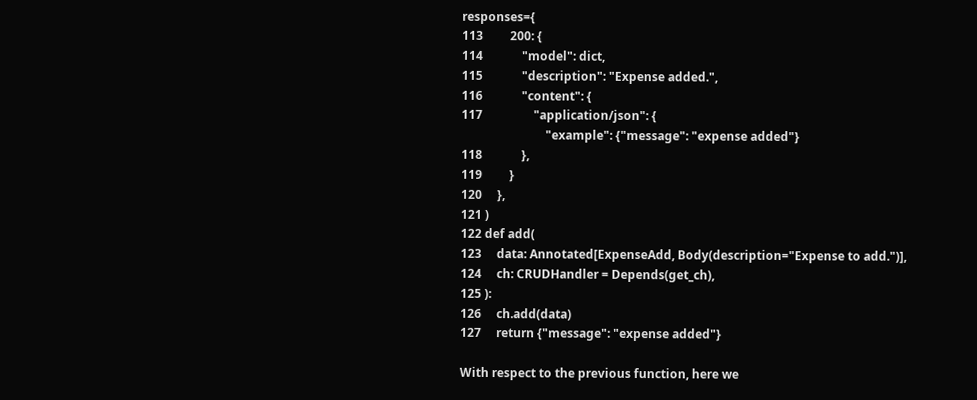responses={
113         200: {
114             "model": dict,
115             "description": "Expense added.",
116             "content": {
117                 "application/json": {
                            "example": {"message": "expense added"}
118             },
119         }
120     },
121 )
122 def add(
123     data: Annotated[ExpenseAdd, Body(description="Expense to add.")],
124     ch: CRUDHandler = Depends(get_ch),
125 ):
126     ch.add(data)
127     return {"message": "expense added"}

With respect to the previous function, here we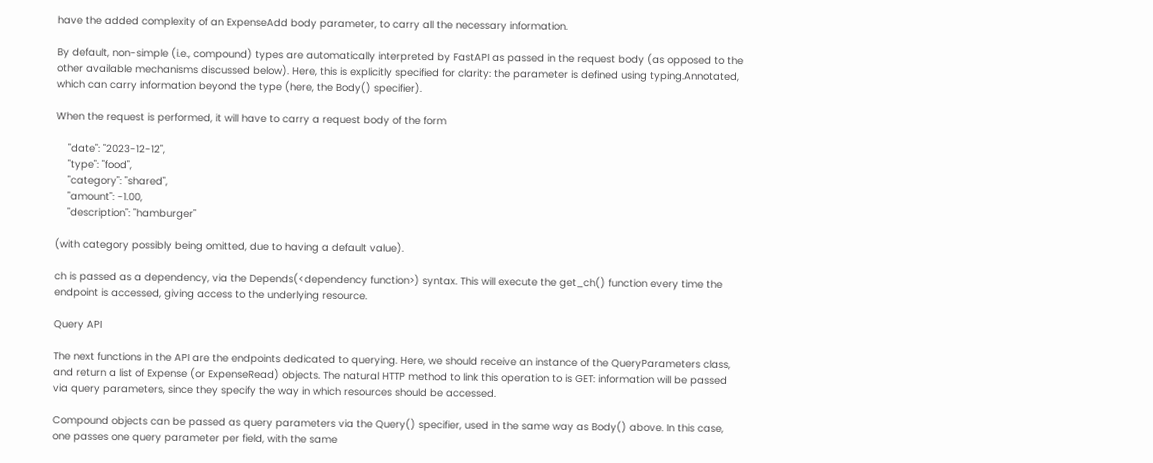have the added complexity of an ExpenseAdd body parameter, to carry all the necessary information.

By default, non-simple (i.e., compound) types are automatically interpreted by FastAPI as passed in the request body (as opposed to the other available mechanisms discussed below). Here, this is explicitly specified for clarity: the parameter is defined using typing.Annotated, which can carry information beyond the type (here, the Body() specifier).

When the request is performed, it will have to carry a request body of the form

    "date": "2023-12-12",
    "type": "food",
    "category": "shared",
    "amount": -1.00,
    "description": "hamburger"

(with category possibly being omitted, due to having a default value).

ch is passed as a dependency, via the Depends(<dependency function>) syntax. This will execute the get_ch() function every time the endpoint is accessed, giving access to the underlying resource.

Query API

The next functions in the API are the endpoints dedicated to querying. Here, we should receive an instance of the QueryParameters class, and return a list of Expense (or ExpenseRead) objects. The natural HTTP method to link this operation to is GET: information will be passed via query parameters, since they specify the way in which resources should be accessed.

Compound objects can be passed as query parameters via the Query() specifier, used in the same way as Body() above. In this case, one passes one query parameter per field, with the same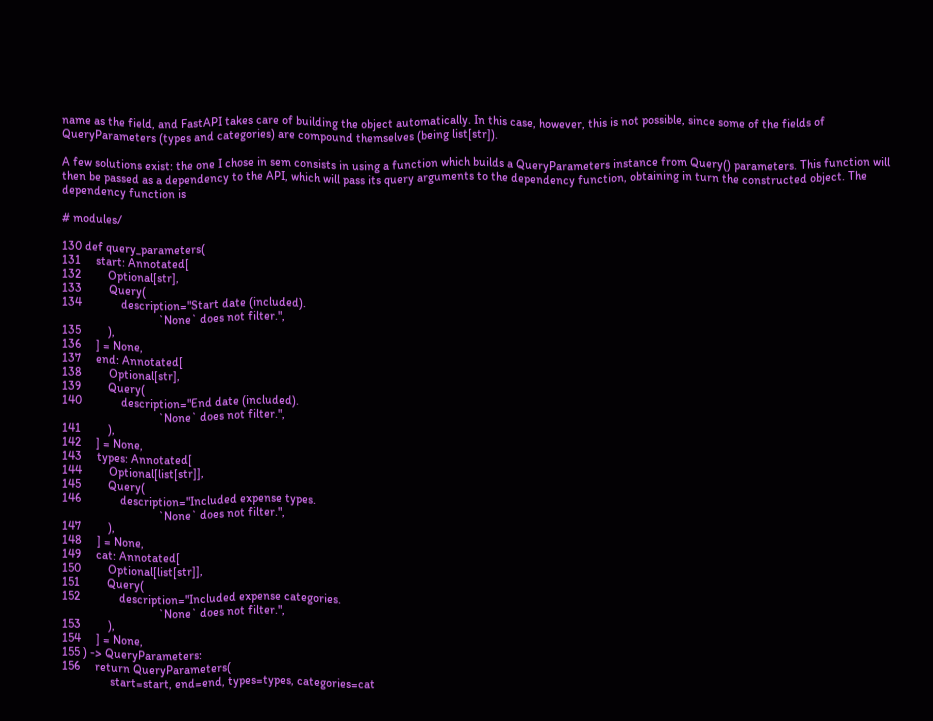name as the field, and FastAPI takes care of building the object automatically. In this case, however, this is not possible, since some of the fields of QueryParameters (types and categories) are compound themselves (being list[str]).

A few solutions exist: the one I chose in sem consists in using a function which builds a QueryParameters instance from Query() parameters. This function will then be passed as a dependency to the API, which will pass its query arguments to the dependency function, obtaining in turn the constructed object. The dependency function is

# modules/

130 def query_parameters(
131     start: Annotated[
132         Optional[str],
133         Query(
134             description="Start date (included).
                                `None` does not filter.",
135         ),
136     ] = None,
137     end: Annotated[
138         Optional[str],
139         Query(
140             description="End date (included).
                                `None` does not filter.",
141         ),
142     ] = None,
143     types: Annotated[
144         Optional[list[str]],
145         Query(
146             description="Included expense types.
                                `None` does not filter.",
147         ),
148     ] = None,
149     cat: Annotated[
150         Optional[list[str]],
151         Query(
152             description="Included expense categories.
                                `None` does not filter.",
153         ),
154     ] = None,
155 ) -> QueryParameters:
156     return QueryParameters(
                start=start, end=end, types=types, categories=cat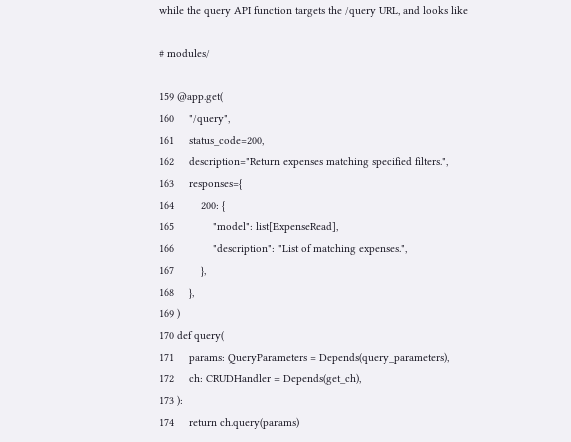while the query API function targets the /query URL, and looks like

# modules/

159 @app.get(
160     "/query",
161     status_code=200,
162     description="Return expenses matching specified filters.",
163     responses={
164         200: {
165             "model": list[ExpenseRead],
166             "description": "List of matching expenses.",
167         },
168     },
169 )
170 def query(
171     params: QueryParameters = Depends(query_parameters),
172     ch: CRUDHandler = Depends(get_ch),
173 ):
174     return ch.query(params)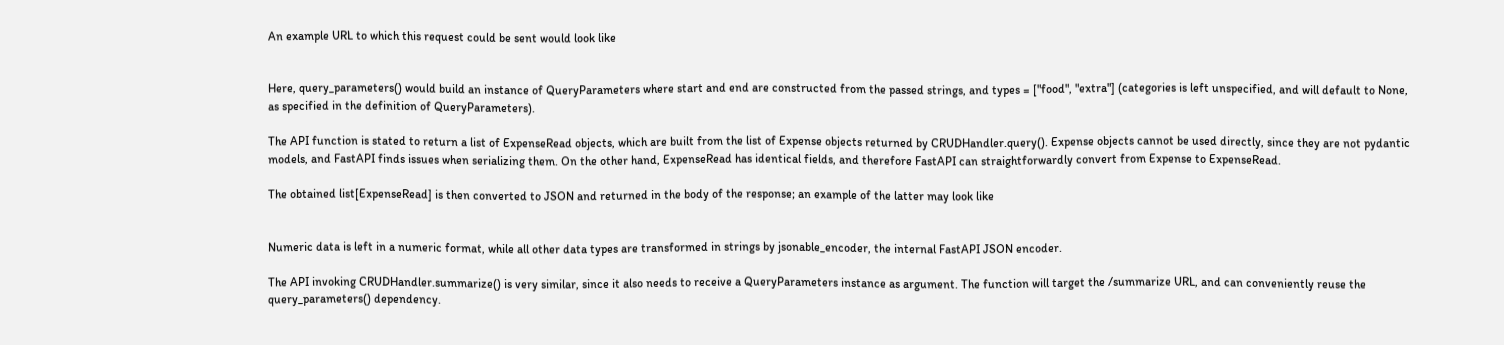An example URL to which this request could be sent would look like


Here, query_parameters() would build an instance of QueryParameters where start and end are constructed from the passed strings, and types = ["food", "extra"] (categories is left unspecified, and will default to None, as specified in the definition of QueryParameters).

The API function is stated to return a list of ExpenseRead objects, which are built from the list of Expense objects returned by CRUDHandler.query(). Expense objects cannot be used directly, since they are not pydantic models, and FastAPI finds issues when serializing them. On the other hand, ExpenseRead has identical fields, and therefore FastAPI can straightforwardly convert from Expense to ExpenseRead.

The obtained list[ExpenseRead] is then converted to JSON and returned in the body of the response; an example of the latter may look like


Numeric data is left in a numeric format, while all other data types are transformed in strings by jsonable_encoder, the internal FastAPI JSON encoder.

The API invoking CRUDHandler.summarize() is very similar, since it also needs to receive a QueryParameters instance as argument. The function will target the /summarize URL, and can conveniently reuse the query_parameters() dependency.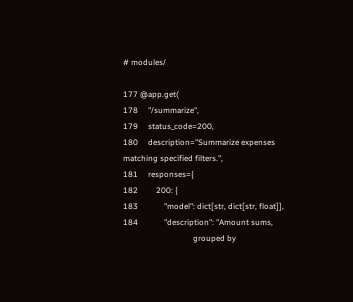# modules/

177 @app.get(
178     "/summarize",
179     status_code=200,
180     description="Summarize expenses matching specified filters.",
181     responses={
182         200: {
183             "model": dict[str, dict[str, float]],
184             "description": "Amount sums,
                                   grouped by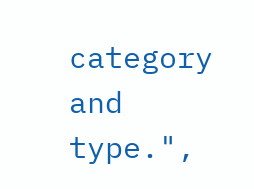category and type.",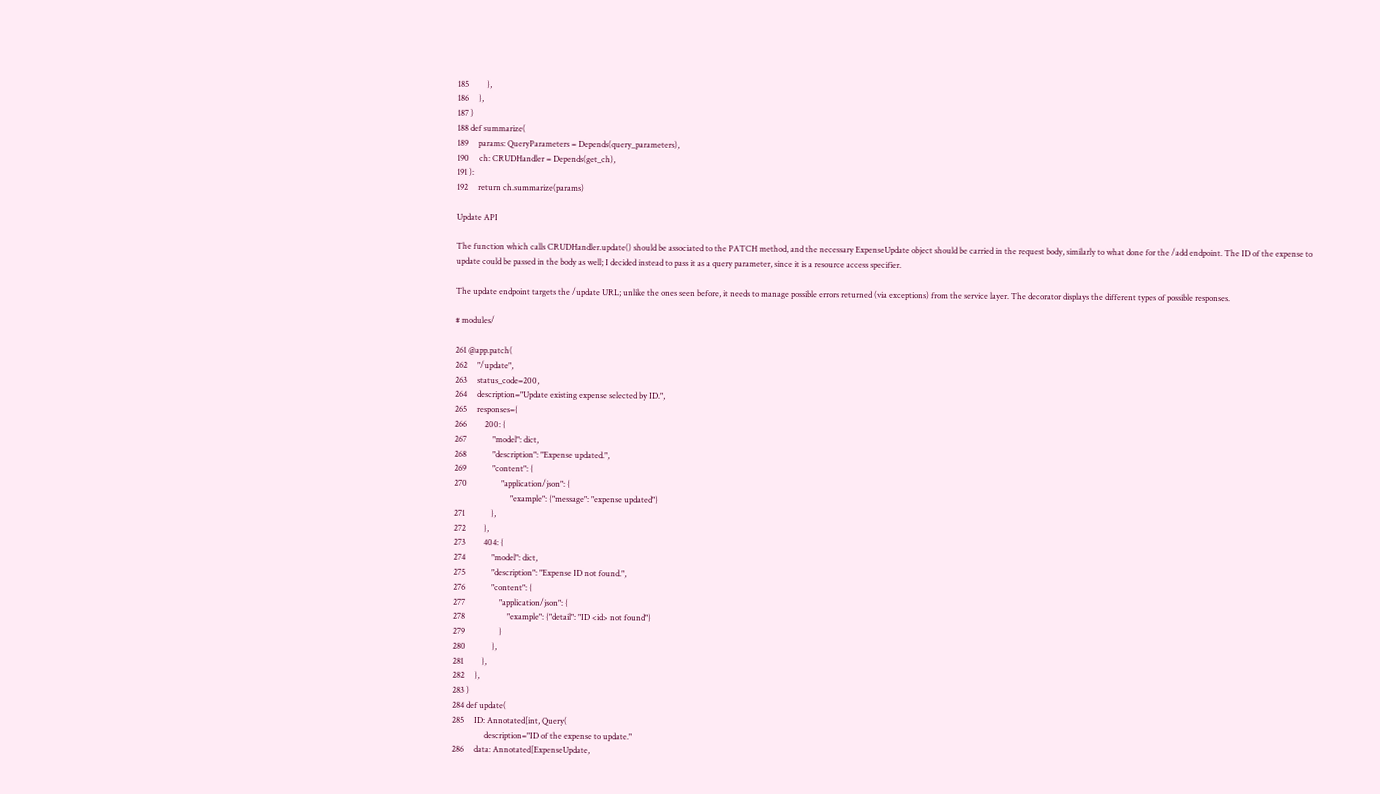185         },
186     },
187 )
188 def summarize(
189     params: QueryParameters = Depends(query_parameters),
190     ch: CRUDHandler = Depends(get_ch),
191 ):
192     return ch.summarize(params)

Update API

The function which calls CRUDHandler.update() should be associated to the PATCH method, and the necessary ExpenseUpdate object should be carried in the request body, similarly to what done for the /add endpoint. The ID of the expense to update could be passed in the body as well; I decided instead to pass it as a query parameter, since it is a resource access specifier.

The update endpoint targets the /update URL; unlike the ones seen before, it needs to manage possible errors returned (via exceptions) from the service layer. The decorator displays the different types of possible responses.

# modules/

261 @app.patch(
262     "/update",
263     status_code=200,
264     description="Update existing expense selected by ID.",
265     responses={
266         200: {
267             "model": dict,
268             "description": "Expense updated.",
269             "content": {
270                 "application/json": {
                            "example": {"message": "expense updated"}
271             },
272         },
273         404: {
274             "model": dict,
275             "description": "Expense ID not found.",
276             "content": {
277                 "application/json": {
278                     "example": {"detail": "ID <id> not found"}
279                 }
280             },
281         },
282     },
283 )
284 def update(
285     ID: Annotated[int, Query(
                description="ID of the expense to update."
286     data: Annotated[ExpenseUpdate,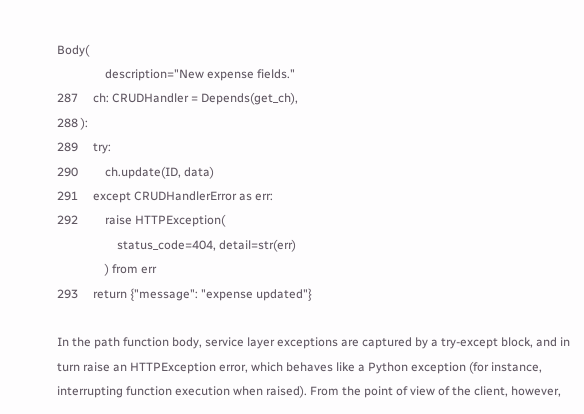Body(
                description="New expense fields."
287     ch: CRUDHandler = Depends(get_ch),
288 ):
289     try:
290         ch.update(ID, data)
291     except CRUDHandlerError as err:
292         raise HTTPException(
                    status_code=404, detail=str(err)
                ) from err
293     return {"message": "expense updated"}

In the path function body, service layer exceptions are captured by a try-except block, and in turn raise an HTTPException error, which behaves like a Python exception (for instance, interrupting function execution when raised). From the point of view of the client, however,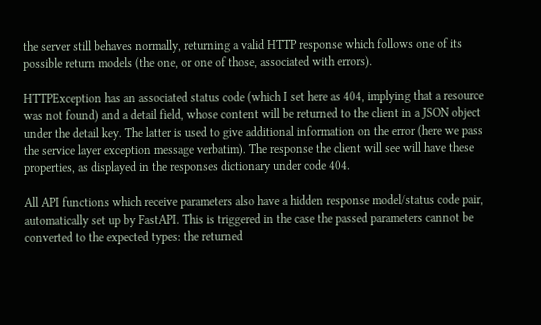the server still behaves normally, returning a valid HTTP response which follows one of its possible return models (the one, or one of those, associated with errors).

HTTPException has an associated status code (which I set here as 404, implying that a resource was not found) and a detail field, whose content will be returned to the client in a JSON object under the detail key. The latter is used to give additional information on the error (here we pass the service layer exception message verbatim). The response the client will see will have these properties, as displayed in the responses dictionary under code 404.

All API functions which receive parameters also have a hidden response model/status code pair, automatically set up by FastAPI. This is triggered in the case the passed parameters cannot be converted to the expected types: the returned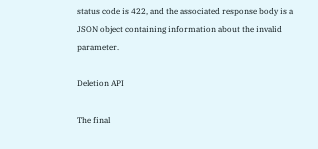status code is 422, and the associated response body is a JSON object containing information about the invalid parameter.

Deletion API

The final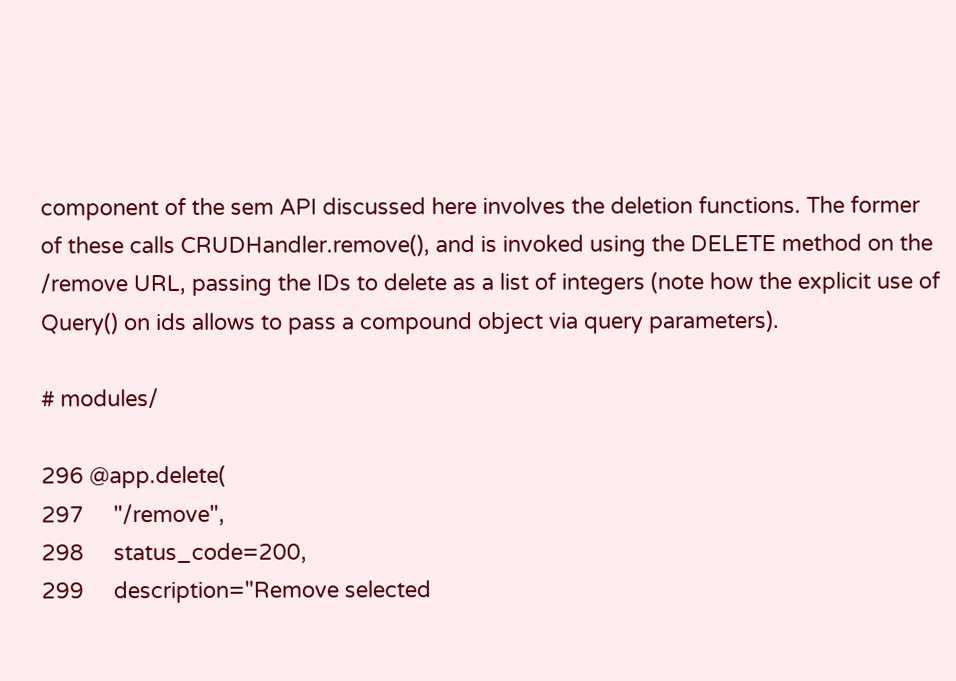component of the sem API discussed here involves the deletion functions. The former of these calls CRUDHandler.remove(), and is invoked using the DELETE method on the /remove URL, passing the IDs to delete as a list of integers (note how the explicit use of Query() on ids allows to pass a compound object via query parameters).

# modules/

296 @app.delete(
297     "/remove",
298     status_code=200,
299     description="Remove selected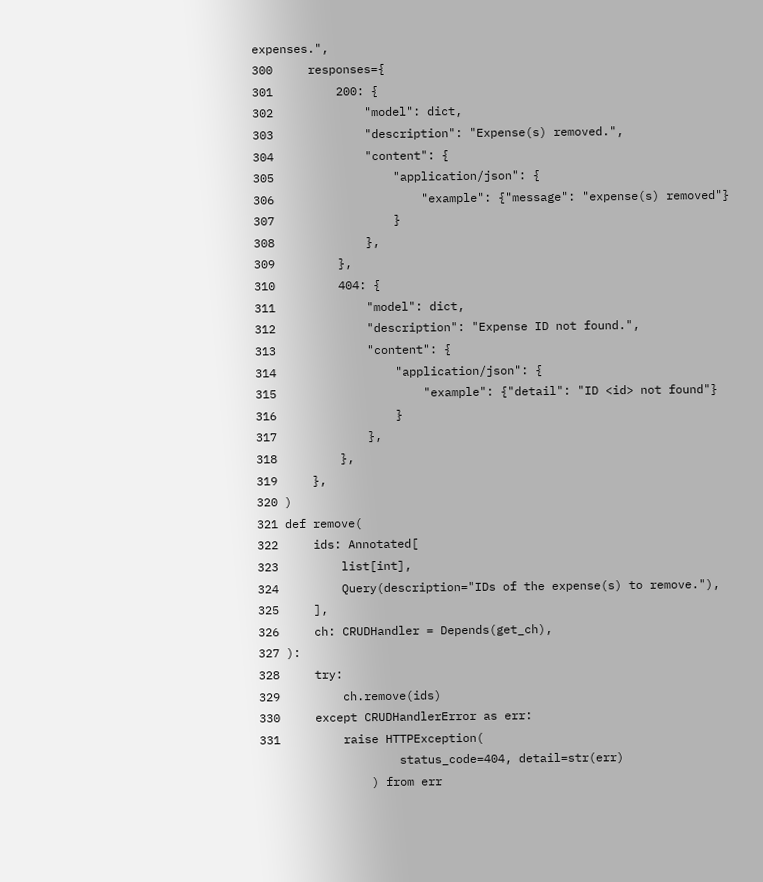expenses.",
300     responses={
301         200: {
302             "model": dict,
303             "description": "Expense(s) removed.",
304             "content": {
305                 "application/json": {
306                     "example": {"message": "expense(s) removed"}
307                 }
308             },
309         },
310         404: {
311             "model": dict,
312             "description": "Expense ID not found.",
313             "content": {
314                 "application/json": {
315                     "example": {"detail": "ID <id> not found"}
316                 }
317             },
318         },
319     },
320 )
321 def remove(
322     ids: Annotated[
323         list[int],
324         Query(description="IDs of the expense(s) to remove."),
325     ],
326     ch: CRUDHandler = Depends(get_ch),
327 ):
328     try:
329         ch.remove(ids)
330     except CRUDHandlerError as err:
331         raise HTTPException(
                    status_code=404, detail=str(err)
                ) from err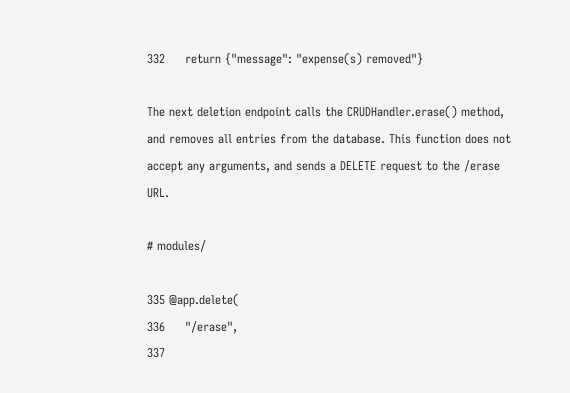332     return {"message": "expense(s) removed"}

The next deletion endpoint calls the CRUDHandler.erase() method, and removes all entries from the database. This function does not accept any arguments, and sends a DELETE request to the /erase URL.

# modules/

335 @app.delete(
336     "/erase",
337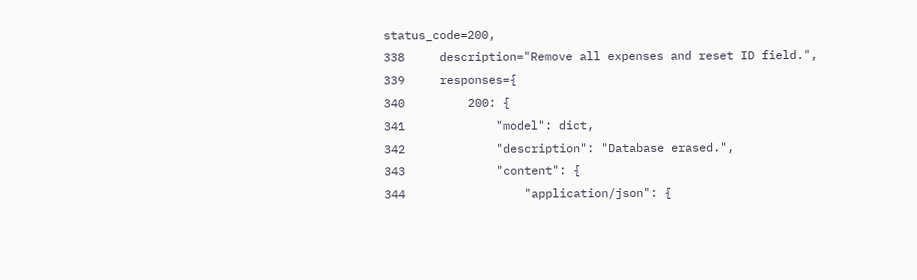status_code=200,
338     description="Remove all expenses and reset ID field.",
339     responses={
340         200: {
341             "model": dict,
342             "description": "Database erased.",
343             "content": {
344                 "application/json": {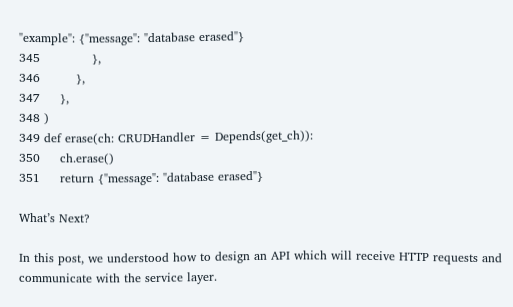"example": {"message": "database erased"}
345             },
346         },
347     },
348 )
349 def erase(ch: CRUDHandler = Depends(get_ch)):
350     ch.erase()
351     return {"message": "database erased"}

What’s Next?

In this post, we understood how to design an API which will receive HTTP requests and communicate with the service layer.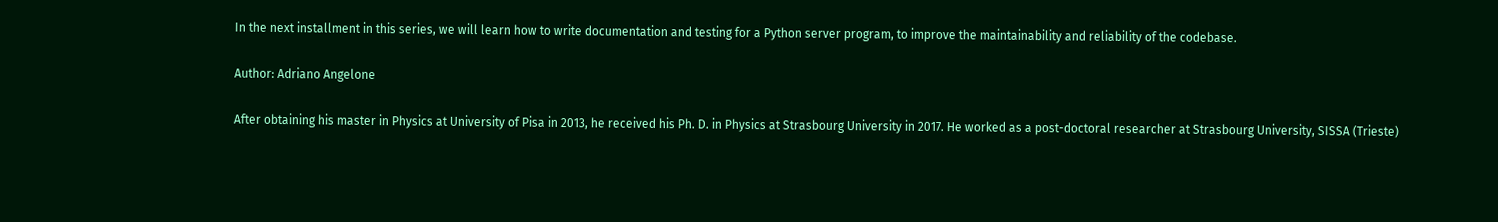In the next installment in this series, we will learn how to write documentation and testing for a Python server program, to improve the maintainability and reliability of the codebase.

Author: Adriano Angelone

After obtaining his master in Physics at University of Pisa in 2013, he received his Ph. D. in Physics at Strasbourg University in 2017. He worked as a post-doctoral researcher at Strasbourg University, SISSA (Trieste)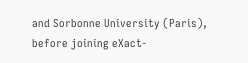and Sorbonne University (Paris), before joining eXact-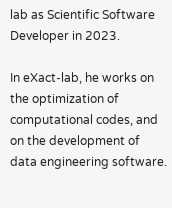lab as Scientific Software Developer in 2023.

In eXact-lab, he works on the optimization of computational codes, and on the development of data engineering software.